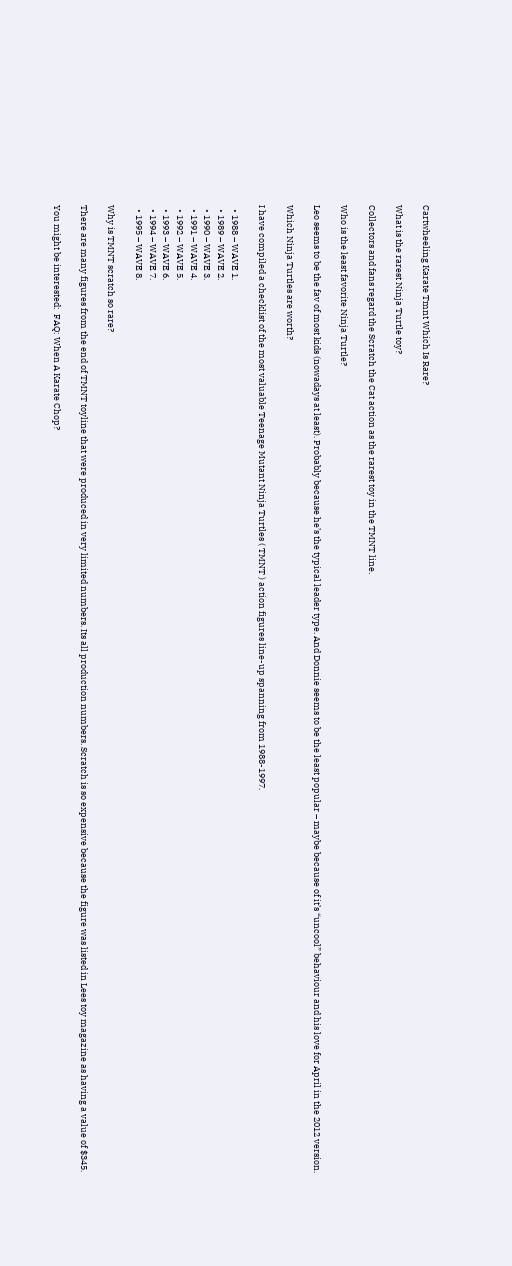Cartwheeling Karate Tmnt Which Is Rare?

What is the rarest Ninja Turtle toy?

Collectors and fans regard the Scratch the Cat action as the rarest toy in the TMNT line.

Who is the least favorite Ninja Turtle?

Leo seems to be the fav of most kids (nowadays at least). Probably because he’s the typical leader type. And Donnie seems to be the least popular – maybe because of it’s “uncool” behaviour and his love for April in the 2012 version.

Which Ninja Turtles are worth?

I have compiled a checklist of the most valuable Teenage Mutant Ninja Turtles ( TMNT ) action figures line-up spanning from 1988-1997.

  • 1988 – WAVE 1.
  • 1989 – WAVE 2.
  • 1990 – WAVE 3.
  • 1991 – WAVE 4.
  • 1992 – WAVE 5.
  • 1993 – WAVE 6.
  • 1994 – WAVE 7.
  • 1995 – WAVE 8.

Why is TMNT scratch so rare?

There are many figures from the end of TMNT toyline that were produced in very limited numbers. Its all production numbers. Scratch is so expensive because the figure was listed in Lees toy magazine as having a value of $345.

You might be interested:  FAQ: When A Karate Chop?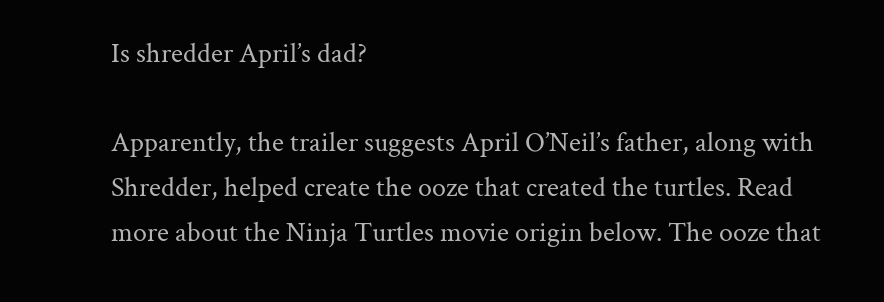Is shredder April’s dad?

Apparently, the trailer suggests April O’Neil’s father, along with Shredder, helped create the ooze that created the turtles. Read more about the Ninja Turtles movie origin below. The ooze that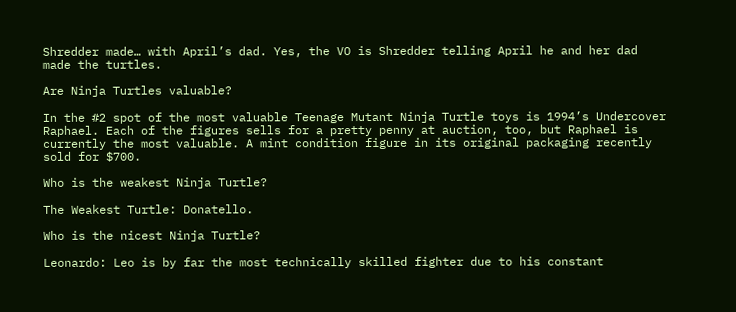Shredder made… with April’s dad. Yes, the VO is Shredder telling April he and her dad made the turtles.

Are Ninja Turtles valuable?

In the #2 spot of the most valuable Teenage Mutant Ninja Turtle toys is 1994’s Undercover Raphael. Each of the figures sells for a pretty penny at auction, too, but Raphael is currently the most valuable. A mint condition figure in its original packaging recently sold for $700.

Who is the weakest Ninja Turtle?

The Weakest Turtle: Donatello.

Who is the nicest Ninja Turtle?

Leonardo: Leo is by far the most technically skilled fighter due to his constant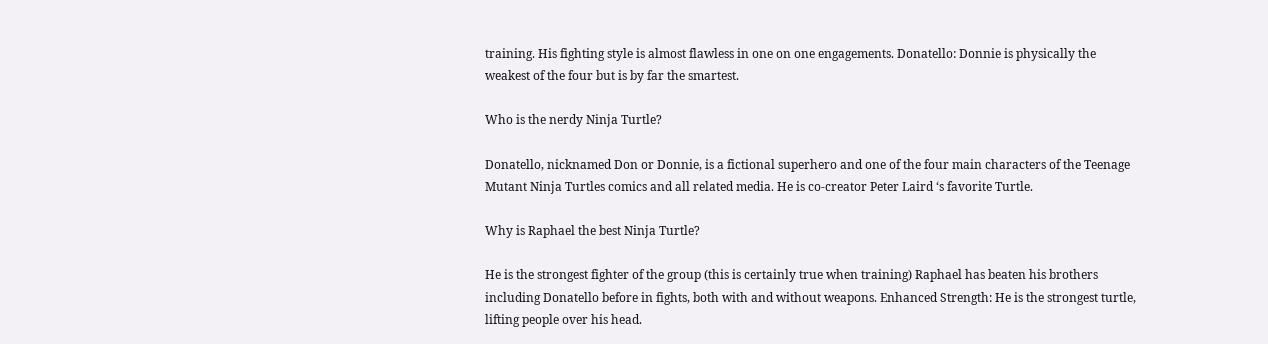training. His fighting style is almost flawless in one on one engagements. Donatello: Donnie is physically the weakest of the four but is by far the smartest.

Who is the nerdy Ninja Turtle?

Donatello, nicknamed Don or Donnie, is a fictional superhero and one of the four main characters of the Teenage Mutant Ninja Turtles comics and all related media. He is co-creator Peter Laird ‘s favorite Turtle.

Why is Raphael the best Ninja Turtle?

He is the strongest fighter of the group (this is certainly true when training) Raphael has beaten his brothers including Donatello before in fights, both with and without weapons. Enhanced Strength: He is the strongest turtle, lifting people over his head.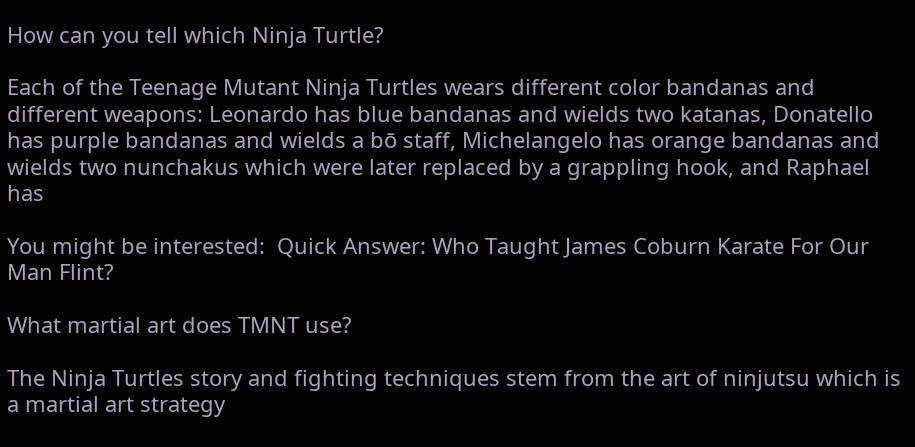How can you tell which Ninja Turtle?

Each of the Teenage Mutant Ninja Turtles wears different color bandanas and different weapons: Leonardo has blue bandanas and wields two katanas, Donatello has purple bandanas and wields a bō staff, Michelangelo has orange bandanas and wields two nunchakus which were later replaced by a grappling hook, and Raphael has

You might be interested:  Quick Answer: Who Taught James Coburn Karate For Our Man Flint?

What martial art does TMNT use?

The Ninja Turtles story and fighting techniques stem from the art of ninjutsu which is a martial art strategy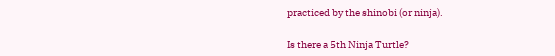practiced by the shinobi (or ninja).

Is there a 5th Ninja Turtle?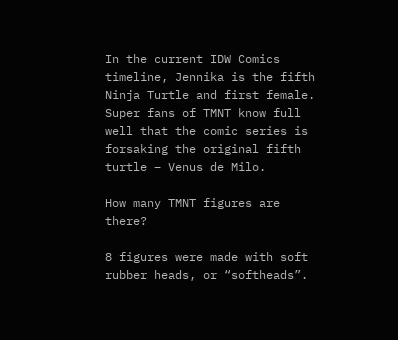In the current IDW Comics timeline, Jennika is the fifth Ninja Turtle and first female. Super fans of TMNT know full well that the comic series is forsaking the original fifth turtle – Venus de Milo.

How many TMNT figures are there?

8 figures were made with soft rubber heads, or “softheads”.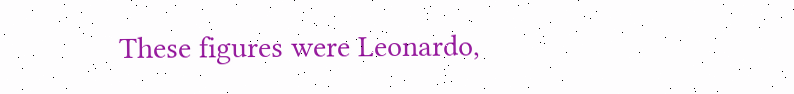These figures were Leonardo,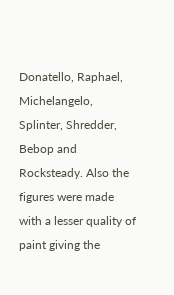Donatello, Raphael, Michelangelo, Splinter, Shredder, Bebop and Rocksteady. Also the figures were made with a lesser quality of paint giving the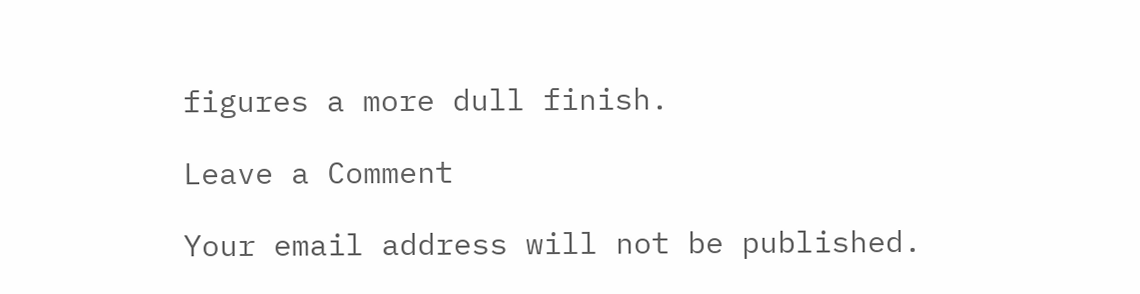figures a more dull finish.

Leave a Comment

Your email address will not be published.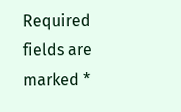Required fields are marked *